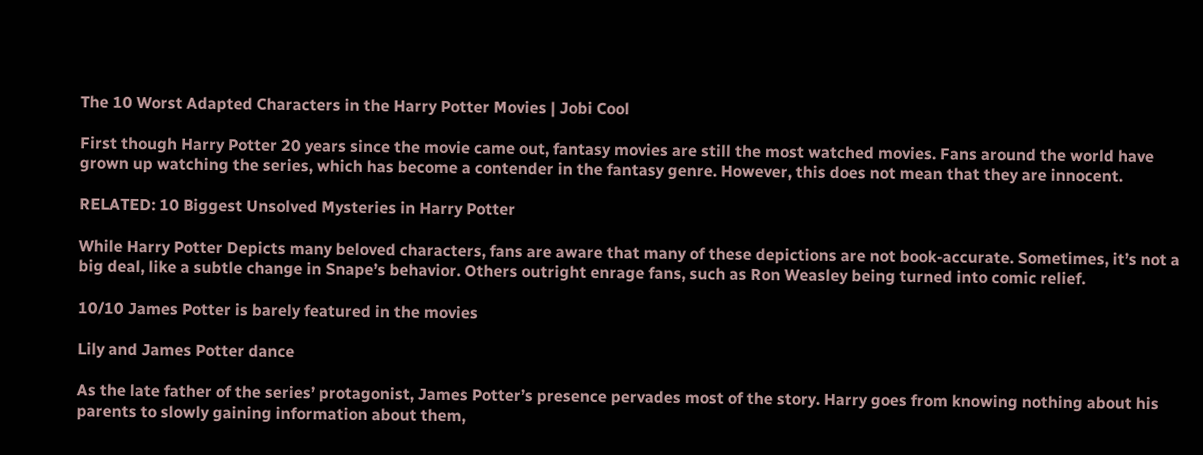The 10 Worst Adapted Characters in the Harry Potter Movies | Jobi Cool

First though Harry Potter 20 years since the movie came out, fantasy movies are still the most watched movies. Fans around the world have grown up watching the series, which has become a contender in the fantasy genre. However, this does not mean that they are innocent.

RELATED: 10 Biggest Unsolved Mysteries in Harry Potter

While Harry Potter Depicts many beloved characters, fans are aware that many of these depictions are not book-accurate. Sometimes, it’s not a big deal, like a subtle change in Snape’s behavior. Others outright enrage fans, such as Ron Weasley being turned into comic relief.

10/10 James Potter is barely featured in the movies

Lily and James Potter dance

As the late father of the series’ protagonist, James Potter’s presence pervades most of the story. Harry goes from knowing nothing about his parents to slowly gaining information about them,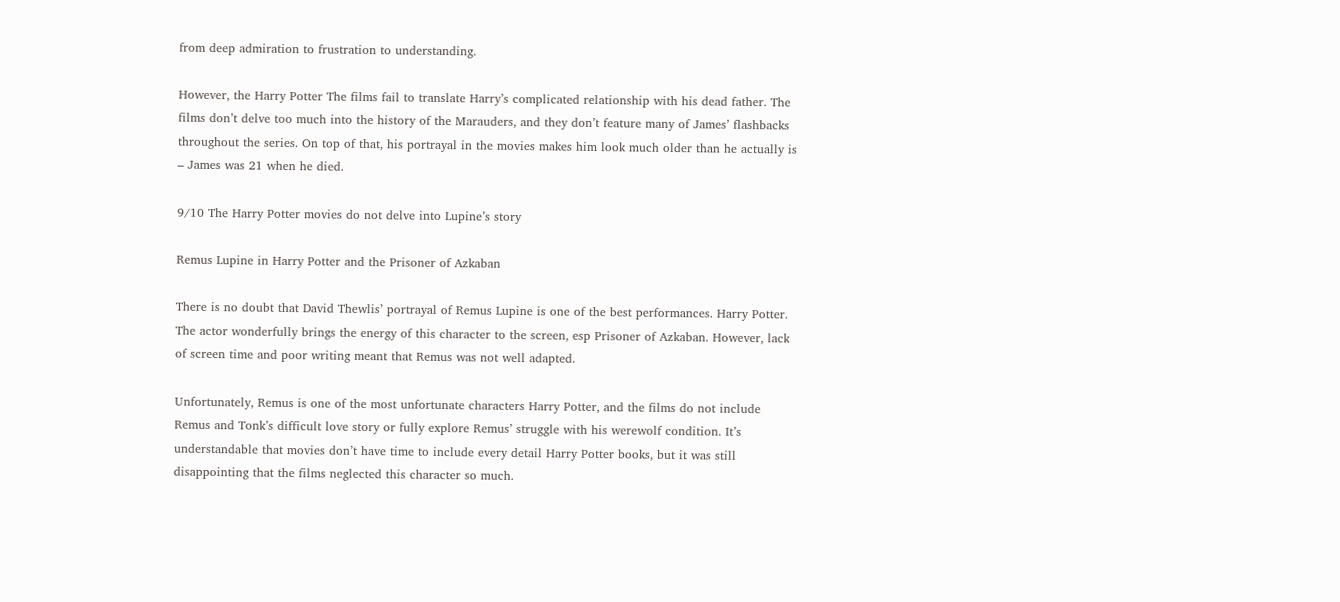from deep admiration to frustration to understanding.

However, the Harry Potter The films fail to translate Harry’s complicated relationship with his dead father. The films don’t delve too much into the history of the Marauders, and they don’t feature many of James’ flashbacks throughout the series. On top of that, his portrayal in the movies makes him look much older than he actually is – James was 21 when he died.

9/10 The Harry Potter movies do not delve into Lupine’s story

Remus Lupine in Harry Potter and the Prisoner of Azkaban

There is no doubt that David Thewlis’ portrayal of Remus Lupine is one of the best performances. Harry Potter. The actor wonderfully brings the energy of this character to the screen, esp Prisoner of Azkaban. However, lack of screen time and poor writing meant that Remus was not well adapted.

Unfortunately, Remus is one of the most unfortunate characters Harry Potter, and the films do not include Remus and Tonk’s difficult love story or fully explore Remus’ struggle with his werewolf condition. It’s understandable that movies don’t have time to include every detail Harry Potter books, but it was still disappointing that the films neglected this character so much.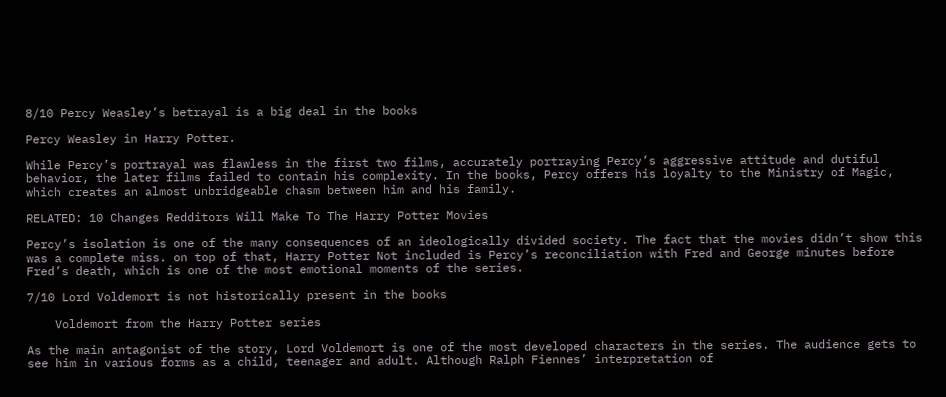8/10 Percy Weasley’s betrayal is a big deal in the books

Percy Weasley in Harry Potter.

While Percy’s portrayal was flawless in the first two films, accurately portraying Percy’s aggressive attitude and dutiful behavior, the later films failed to contain his complexity. In the books, Percy offers his loyalty to the Ministry of Magic, which creates an almost unbridgeable chasm between him and his family.

RELATED: 10 Changes Redditors Will Make To The Harry Potter Movies

Percy’s isolation is one of the many consequences of an ideologically divided society. The fact that the movies didn’t show this was a complete miss. on top of that, Harry Potter Not included is Percy’s reconciliation with Fred and George minutes before Fred’s death, which is one of the most emotional moments of the series.

7/10 Lord Voldemort is not historically present in the books

    Voldemort from the Harry Potter series

As the main antagonist of the story, Lord Voldemort is one of the most developed characters in the series. The audience gets to see him in various forms as a child, teenager and adult. Although Ralph Fiennes’ interpretation of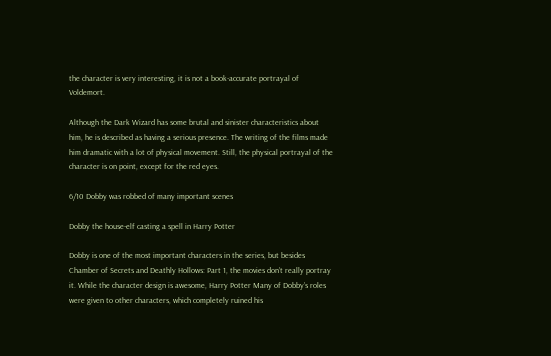the character is very interesting, it is not a book-accurate portrayal of Voldemort.

Although the Dark Wizard has some brutal and sinister characteristics about him, he is described as having a serious presence. The writing of the films made him dramatic with a lot of physical movement. Still, the physical portrayal of the character is on point, except for the red eyes.

6/10 Dobby was robbed of many important scenes

Dobby the house-elf casting a spell in Harry Potter

Dobby is one of the most important characters in the series, but besides Chamber of Secrets and Deathly Hollows: Part 1, the movies don’t really portray it. While the character design is awesome, Harry Potter Many of Dobby’s roles were given to other characters, which completely ruined his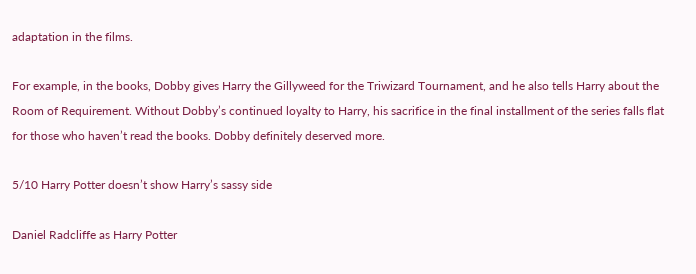adaptation in the films.

For example, in the books, Dobby gives Harry the Gillyweed for the Triwizard Tournament, and he also tells Harry about the Room of Requirement. Without Dobby’s continued loyalty to Harry, his sacrifice in the final installment of the series falls flat for those who haven’t read the books. Dobby definitely deserved more.

5/10 Harry Potter doesn’t show Harry’s sassy side

Daniel Radcliffe as Harry Potter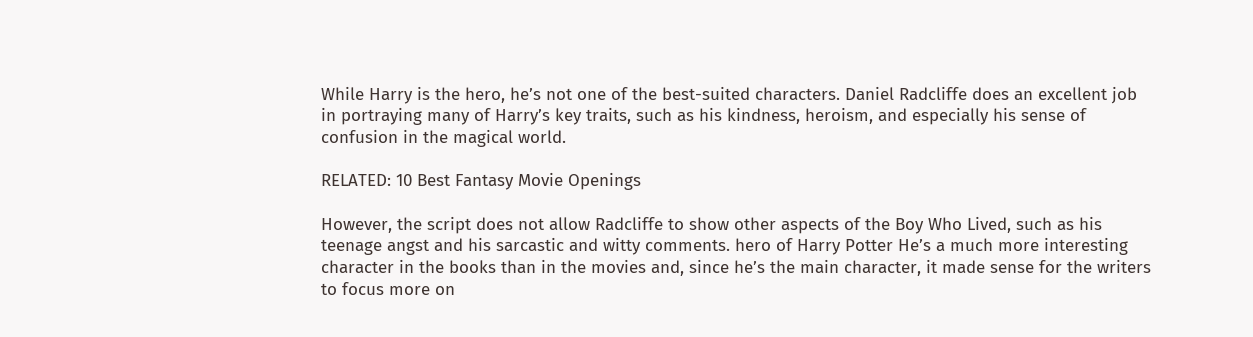While Harry is the hero, he’s not one of the best-suited characters. Daniel Radcliffe does an excellent job in portraying many of Harry’s key traits, such as his kindness, heroism, and especially his sense of confusion in the magical world.

RELATED: 10 Best Fantasy Movie Openings

However, the script does not allow Radcliffe to show other aspects of the Boy Who Lived, such as his teenage angst and his sarcastic and witty comments. hero of Harry Potter He’s a much more interesting character in the books than in the movies and, since he’s the main character, it made sense for the writers to focus more on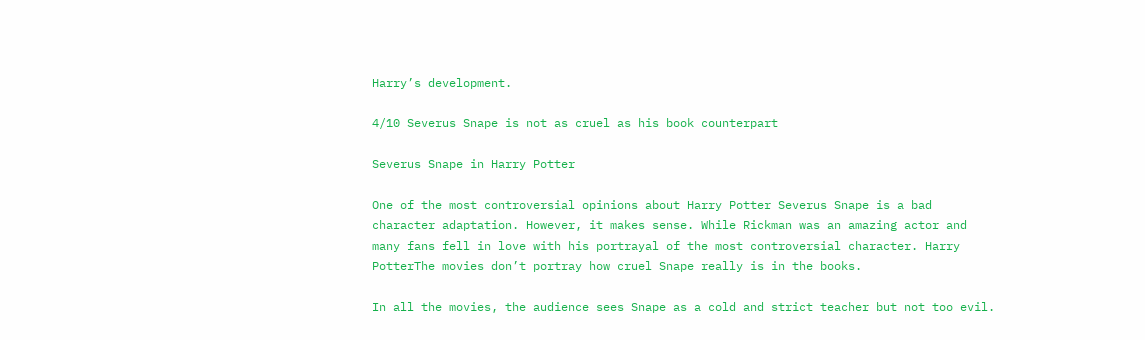Harry’s development.

4/10 Severus Snape is not as cruel as his book counterpart

Severus Snape in Harry Potter

One of the most controversial opinions about Harry Potter Severus Snape is a bad character adaptation. However, it makes sense. While Rickman was an amazing actor and many fans fell in love with his portrayal of the most controversial character. Harry PotterThe movies don’t portray how cruel Snape really is in the books.

In all the movies, the audience sees Snape as a cold and strict teacher but not too evil.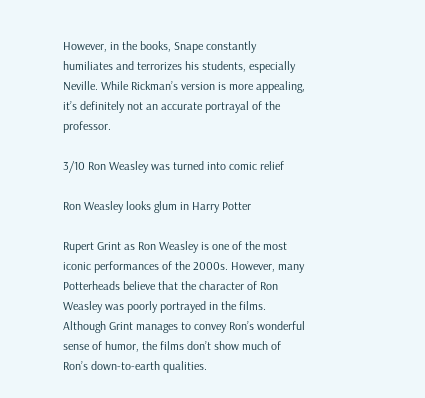However, in the books, Snape constantly humiliates and terrorizes his students, especially Neville. While Rickman’s version is more appealing, it’s definitely not an accurate portrayal of the professor.

3/10 Ron Weasley was turned into comic relief

Ron Weasley looks glum in Harry Potter

Rupert Grint as Ron Weasley is one of the most iconic performances of the 2000s. However, many Potterheads believe that the character of Ron Weasley was poorly portrayed in the films. Although Grint manages to convey Ron’s wonderful sense of humor, the films don’t show much of Ron’s down-to-earth qualities.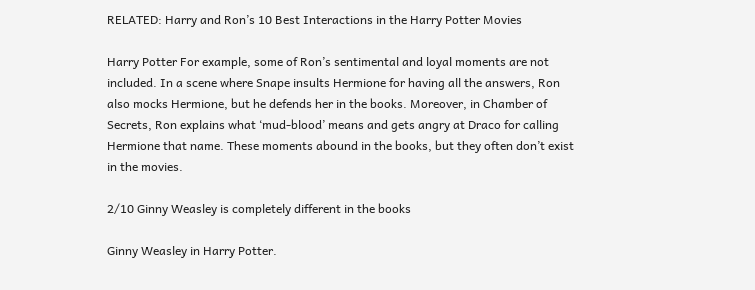RELATED: Harry and Ron’s 10 Best Interactions in the Harry Potter Movies

Harry Potter For example, some of Ron’s sentimental and loyal moments are not included. In a scene where Snape insults Hermione for having all the answers, Ron also mocks Hermione, but he defends her in the books. Moreover, in Chamber of Secrets, Ron explains what ‘mud-blood’ means and gets angry at Draco for calling Hermione that name. These moments abound in the books, but they often don’t exist in the movies.

2/10 Ginny Weasley is completely different in the books

Ginny Weasley in Harry Potter.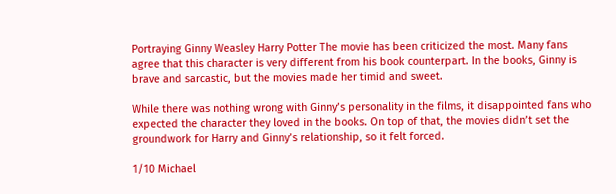Portraying Ginny Weasley Harry Potter The movie has been criticized the most. Many fans agree that this character is very different from his book counterpart. In the books, Ginny is brave and sarcastic, but the movies made her timid and sweet.

While there was nothing wrong with Ginny’s personality in the films, it disappointed fans who expected the character they loved in the books. On top of that, the movies didn’t set the groundwork for Harry and Ginny’s relationship, so it felt forced.

1/10 Michael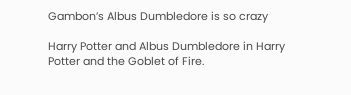Gambon’s Albus Dumbledore is so crazy

Harry Potter and Albus Dumbledore in Harry Potter and the Goblet of Fire.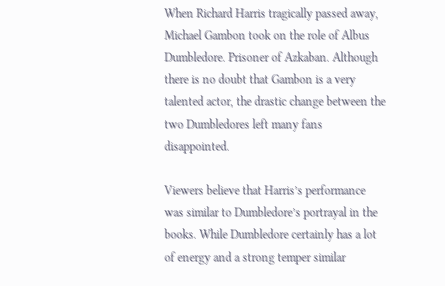When Richard Harris tragically passed away, Michael Gambon took on the role of Albus Dumbledore. Prisoner of Azkaban. Although there is no doubt that Gambon is a very talented actor, the drastic change between the two Dumbledores left many fans disappointed.

Viewers believe that Harris’s performance was similar to Dumbledore’s portrayal in the books. While Dumbledore certainly has a lot of energy and a strong temper similar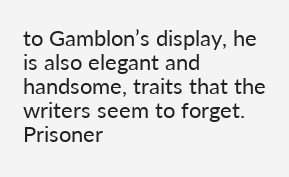to Gamblon’s display, he is also elegant and handsome, traits that the writers seem to forget. Prisoner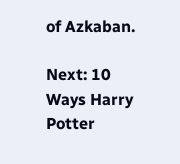of Azkaban.

Next: 10 Ways Harry Potter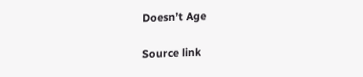Doesn’t Age

Source link